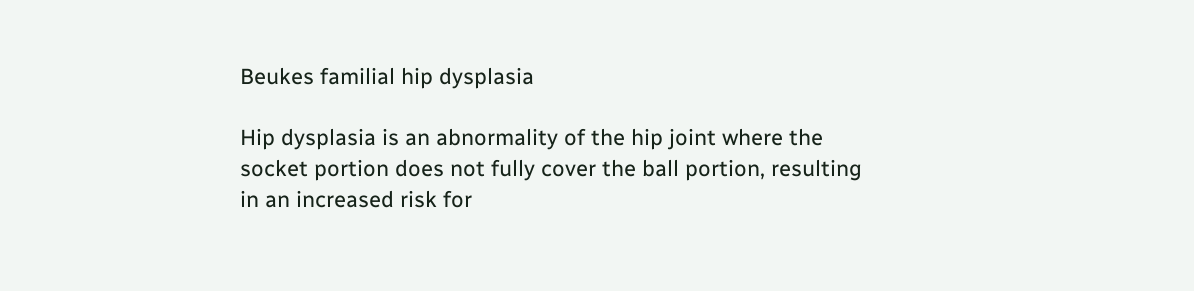Beukes familial hip dysplasia

Hip dysplasia is an abnormality of the hip joint where the socket portion does not fully cover the ball portion, resulting in an increased risk for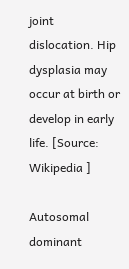joint dislocation. Hip dysplasia may occur at birth or develop in early life. [Source: Wikipedia ]

Autosomal dominant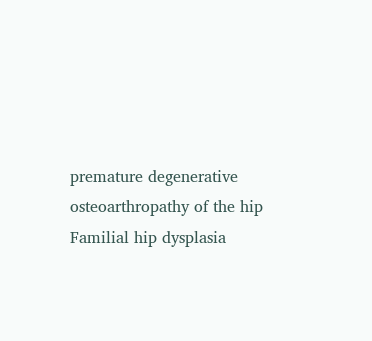premature degenerative osteoarthropathy of the hip
Familial hip dysplasia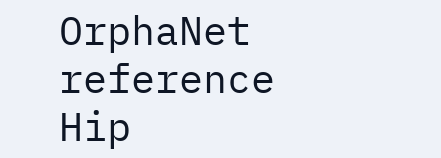OrphaNet reference
Hip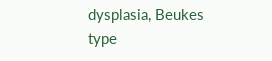dysplasia, Beukes type